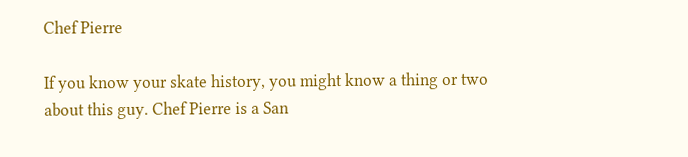Chef Pierre

If you know your skate history, you might know a thing or two about this guy. Chef Pierre is a San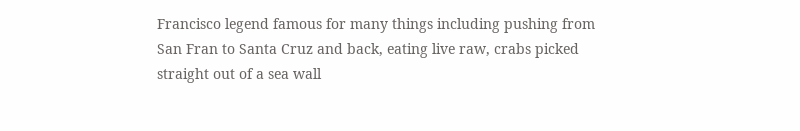Francisco legend famous for many things including pushing from San Fran to Santa Cruz and back, eating live raw, crabs picked straight out of a sea wall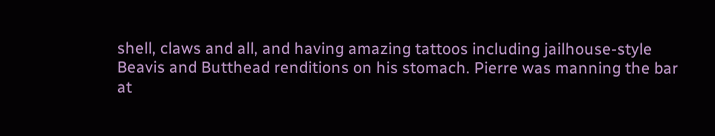shell, claws and all, and having amazing tattoos including jailhouse-style Beavis and Butthead renditions on his stomach. Pierre was manning the bar at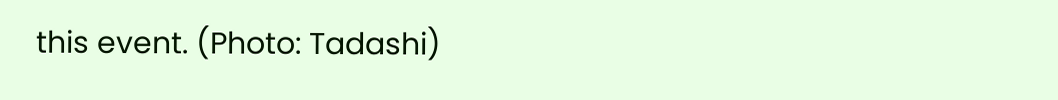this event. (Photo: Tadashi)